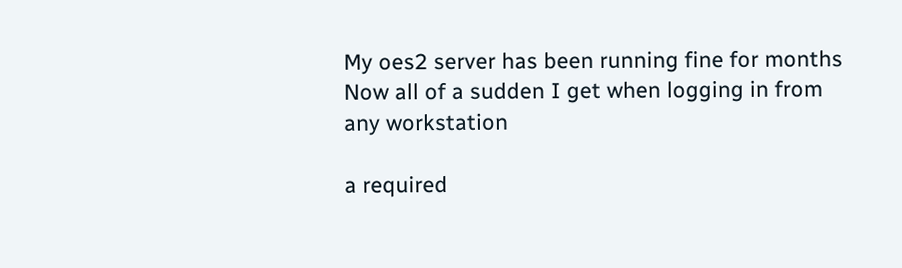My oes2 server has been running fine for months
Now all of a sudden I get when logging in from any workstation

a required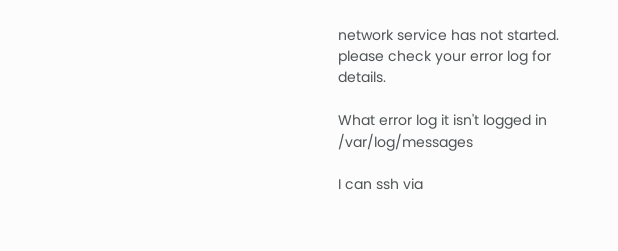network service has not started.
please check your error log for details.

What error log it isn't logged in /var/log/messages

I can ssh via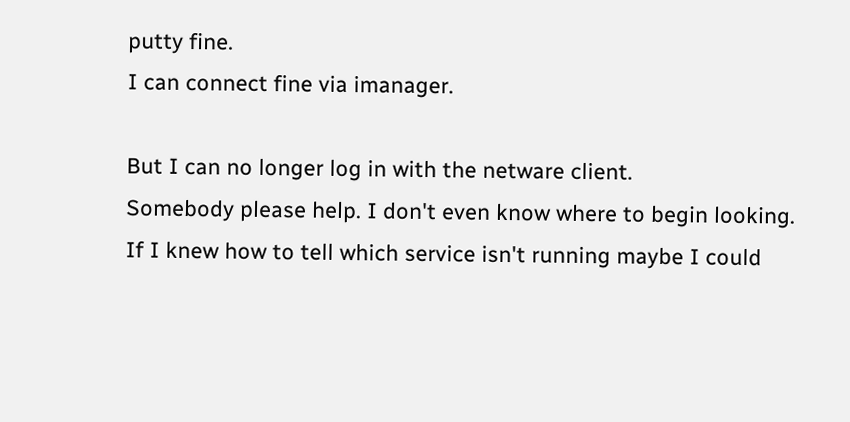putty fine.
I can connect fine via imanager.

But I can no longer log in with the netware client.
Somebody please help. I don't even know where to begin looking.
If I knew how to tell which service isn't running maybe I could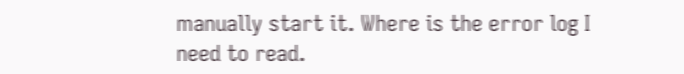manually start it. Where is the error log I need to read.